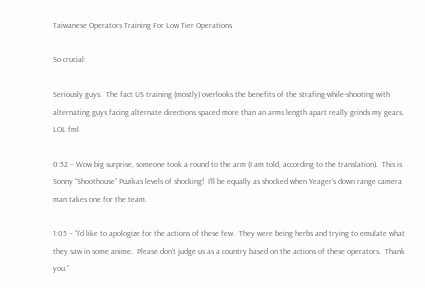Taiwanese Operators Training For Low Tier Operations

So crucial:

Seriously guys.  The fact US training (mostly) overlooks the benefits of the strafing-while-shooting with alternating guys facing alternate directions spaced more than an arms length apart really grinds my gears.  LOL fml.

0:52 – Wow big surprise, someone took a round to the arm (I am told, according to the translation).  This is Sonny “Shoothouse” Puzikas levels of shocking!  I’ll be equally as shocked when Yeager’s down range camera man takes one for the team.

1:05 – “I’d like to apologize for the actions of these few.  They were being herbs and trying to emulate what they saw in some anime.  Please don’t judge us as a country based on the actions of these operators.  Thank you.”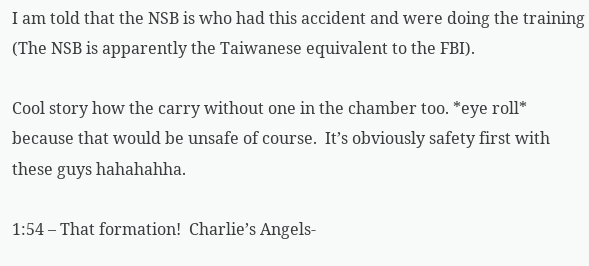I am told that the NSB is who had this accident and were doing the training (The NSB is apparently the Taiwanese equivalent to the FBI).

Cool story how the carry without one in the chamber too. *eye roll*  because that would be unsafe of course.  It’s obviously safety first with these guys hahahahha.

1:54 – That formation!  Charlie’s Angels-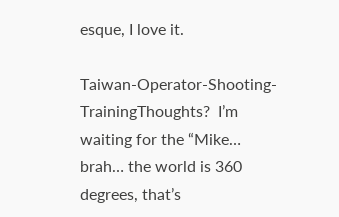esque, I love it.

Taiwan-Operator-Shooting-TrainingThoughts?  I’m waiting for the “Mike… brah… the world is 360 degrees, that’s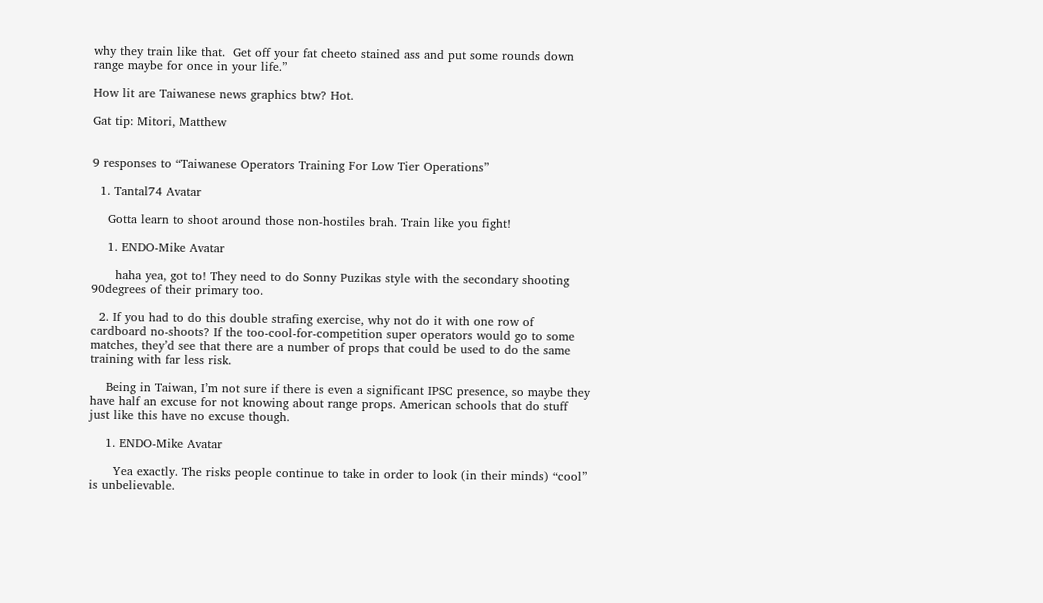why they train like that.  Get off your fat cheeto stained ass and put some rounds down range maybe for once in your life.”

How lit are Taiwanese news graphics btw? Hot.

Gat tip: Mitori, Matthew


9 responses to “Taiwanese Operators Training For Low Tier Operations”

  1. Tantal74 Avatar

    Gotta learn to shoot around those non-hostiles brah. Train like you fight!

    1. ENDO-Mike Avatar

      haha yea, got to! They need to do Sonny Puzikas style with the secondary shooting 90degrees of their primary too.

  2. If you had to do this double strafing exercise, why not do it with one row of cardboard no-shoots? If the too-cool-for-competition super operators would go to some matches, they’d see that there are a number of props that could be used to do the same training with far less risk.

    Being in Taiwan, I’m not sure if there is even a significant IPSC presence, so maybe they have half an excuse for not knowing about range props. American schools that do stuff just like this have no excuse though.

    1. ENDO-Mike Avatar

      Yea exactly. The risks people continue to take in order to look (in their minds) “cool” is unbelievable.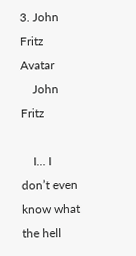3. John Fritz Avatar
    John Fritz

    I… I don’t even know what the hell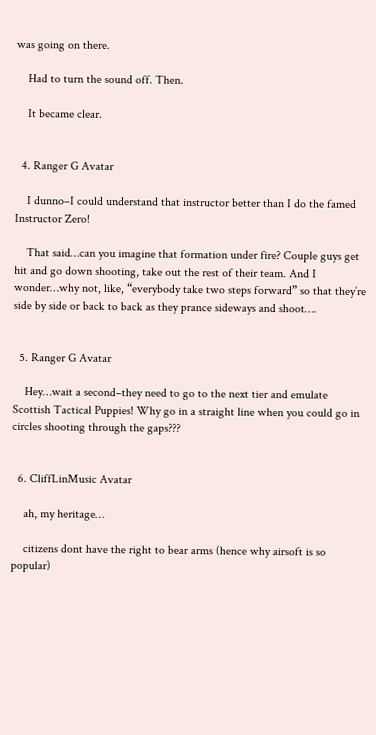was going on there.

    Had to turn the sound off. Then.

    It became clear.


  4. Ranger G Avatar

    I dunno–I could understand that instructor better than I do the famed Instructor Zero!

    That said…can you imagine that formation under fire? Couple guys get hit and go down shooting, take out the rest of their team. And I wonder…why not, like, “everybody take two steps forward” so that they’re side by side or back to back as they prance sideways and shoot….


  5. Ranger G Avatar

    Hey…wait a second–they need to go to the next tier and emulate Scottish Tactical Puppies! Why go in a straight line when you could go in circles shooting through the gaps???


  6. CliffLinMusic Avatar

    ah, my heritage…

    citizens dont have the right to bear arms (hence why airsoft is so popular)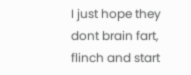I just hope they dont brain fart, flinch and start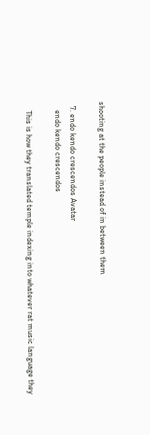shooting at the people instead of in between them

  7. endo kendo crescendos Avatar
    endo kendo crescendos

    This is how they translated temple indexing into whatever rat music language they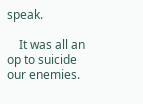speak.

    It was all an op to suicide our enemies.